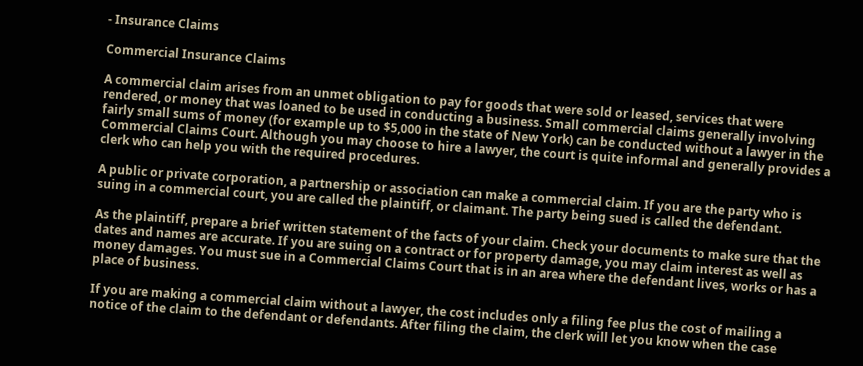- Insurance Claims

Commercial Insurance Claims

A commercial claim arises from an unmet obligation to pay for goods that were sold or leased, services that were rendered, or money that was loaned to be used in conducting a business. Small commercial claims generally involving fairly small sums of money (for example up to $5,000 in the state of New York) can be conducted without a lawyer in the Commercial Claims Court. Although you may choose to hire a lawyer, the court is quite informal and generally provides a clerk who can help you with the required procedures.

A public or private corporation, a partnership or association can make a commercial claim. If you are the party who is suing in a commercial court, you are called the plaintiff, or claimant. The party being sued is called the defendant.

As the plaintiff, prepare a brief written statement of the facts of your claim. Check your documents to make sure that the dates and names are accurate. If you are suing on a contract or for property damage, you may claim interest as well as money damages. You must sue in a Commercial Claims Court that is in an area where the defendant lives, works or has a place of business.

If you are making a commercial claim without a lawyer, the cost includes only a filing fee plus the cost of mailing a notice of the claim to the defendant or defendants. After filing the claim, the clerk will let you know when the case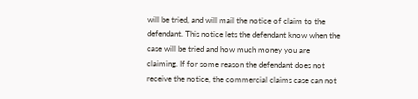will be tried, and will mail the notice of claim to the defendant. This notice lets the defendant know when the case will be tried and how much money you are claiming. If for some reason the defendant does not receive the notice, the commercial claims case can not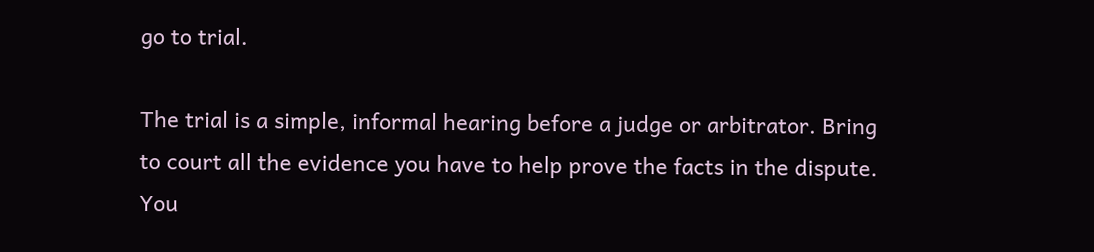go to trial.

The trial is a simple, informal hearing before a judge or arbitrator. Bring to court all the evidence you have to help prove the facts in the dispute. You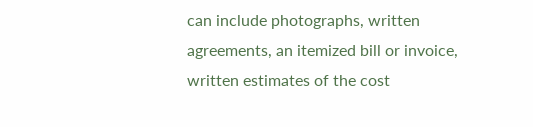can include photographs, written agreements, an itemized bill or invoice, written estimates of the cost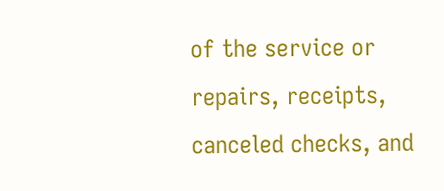of the service or repairs, receipts, canceled checks, and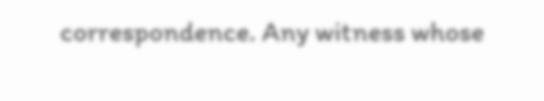correspondence. Any witness whose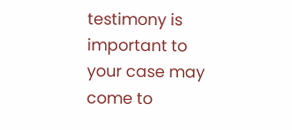testimony is important to your case may come to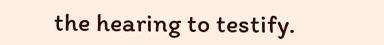the hearing to testify.